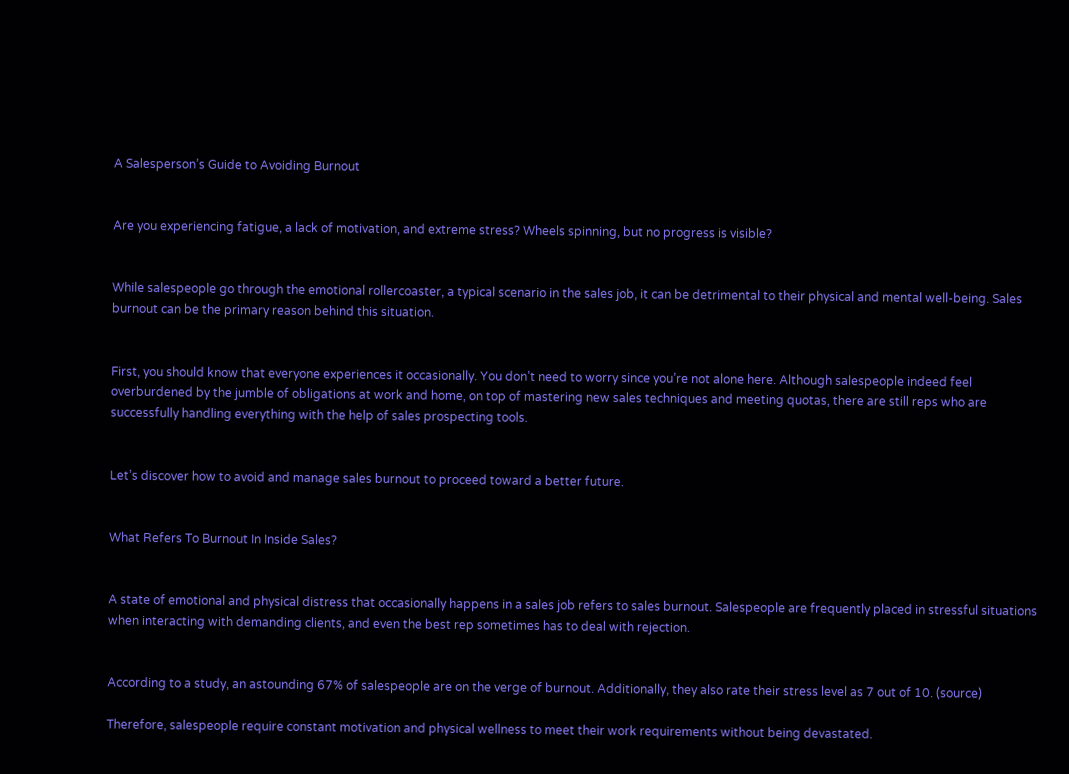A Salesperson’s Guide to Avoiding Burnout


Are you experiencing fatigue, a lack of motivation, and extreme stress? Wheels spinning, but no progress is visible?


While salespeople go through the emotional rollercoaster, a typical scenario in the sales job, it can be detrimental to their physical and mental well-being. Sales burnout can be the primary reason behind this situation.


First, you should know that everyone experiences it occasionally. You don’t need to worry since you’re not alone here. Although salespeople indeed feel overburdened by the jumble of obligations at work and home, on top of mastering new sales techniques and meeting quotas, there are still reps who are successfully handling everything with the help of sales prospecting tools.


Let’s discover how to avoid and manage sales burnout to proceed toward a better future.


What Refers To Burnout In Inside Sales?


A state of emotional and physical distress that occasionally happens in a sales job refers to sales burnout. Salespeople are frequently placed in stressful situations when interacting with demanding clients, and even the best rep sometimes has to deal with rejection.


According to a study, an astounding 67% of salespeople are on the verge of burnout. Additionally, they also rate their stress level as 7 out of 10. (source)

Therefore, salespeople require constant motivation and physical wellness to meet their work requirements without being devastated.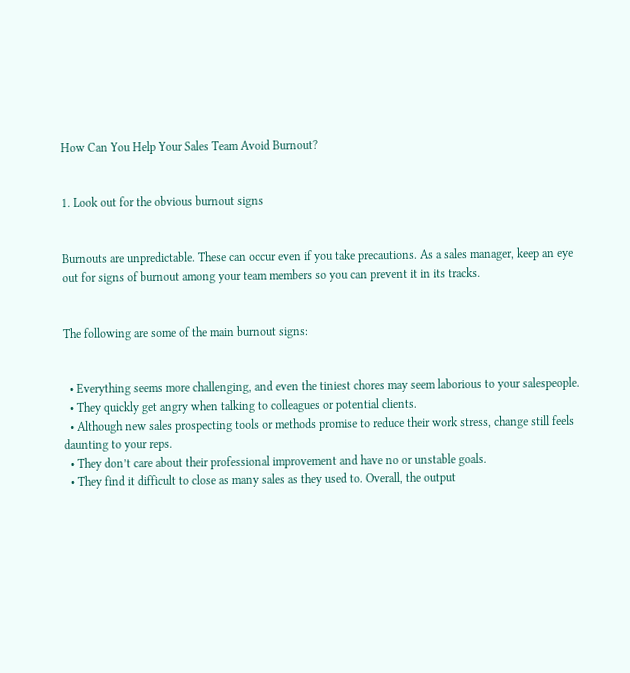How Can You Help Your Sales Team Avoid Burnout?


1. Look out for the obvious burnout signs


Burnouts are unpredictable. These can occur even if you take precautions. As a sales manager, keep an eye out for signs of burnout among your team members so you can prevent it in its tracks.


The following are some of the main burnout signs:


  • Everything seems more challenging, and even the tiniest chores may seem laborious to your salespeople.
  • They quickly get angry when talking to colleagues or potential clients.
  • Although new sales prospecting tools or methods promise to reduce their work stress, change still feels daunting to your reps.
  • They don’t care about their professional improvement and have no or unstable goals.
  • They find it difficult to close as many sales as they used to. Overall, the output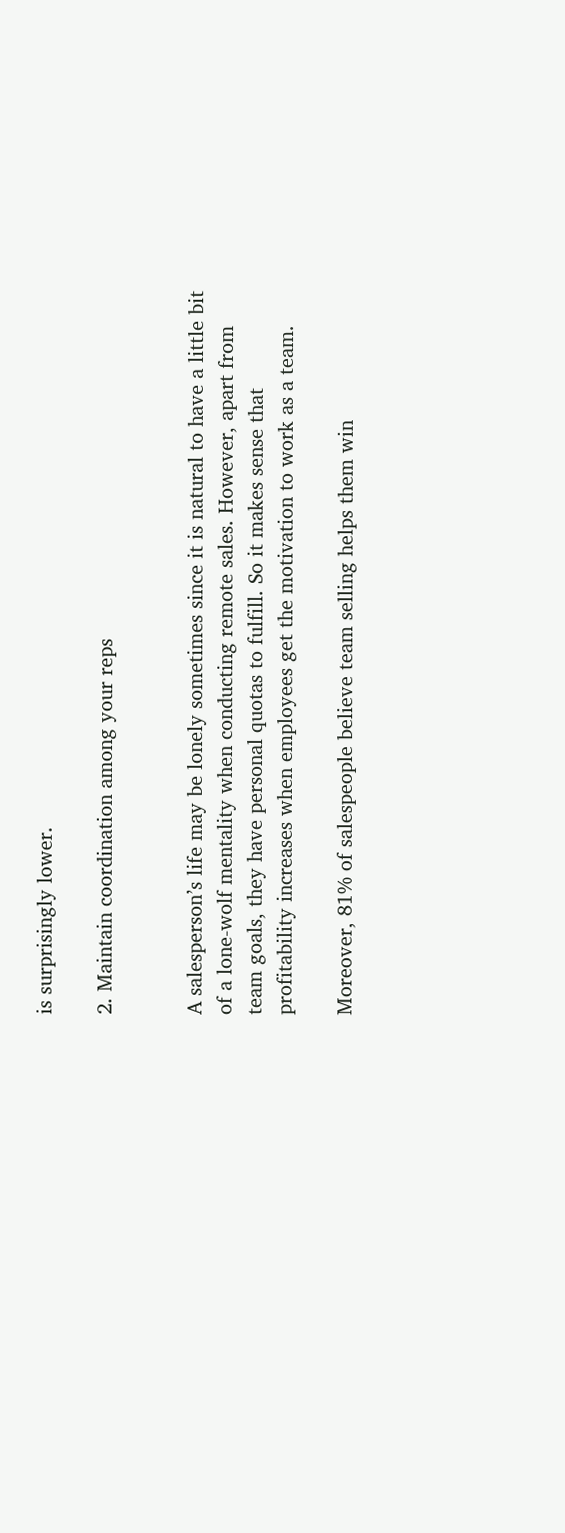is surprisingly lower.

2. Maintain coordination among your reps


A salesperson’s life may be lonely sometimes since it is natural to have a little bit of a lone-wolf mentality when conducting remote sales. However, apart from team goals, they have personal quotas to fulfill. So it makes sense that profitability increases when employees get the motivation to work as a team.

Moreover, 81% of salespeople believe team selling helps them win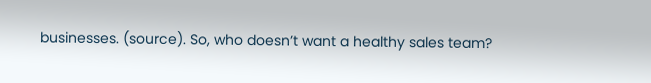businesses. (source). So, who doesn’t want a healthy sales team?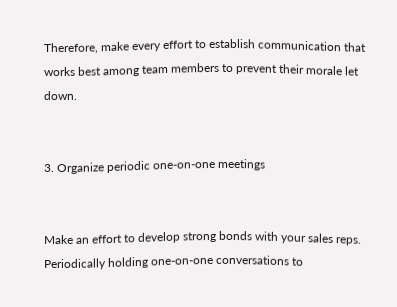Therefore, make every effort to establish communication that works best among team members to prevent their morale let down.


3. Organize periodic one-on-one meetings


Make an effort to develop strong bonds with your sales reps. Periodically holding one-on-one conversations to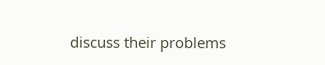discuss their problems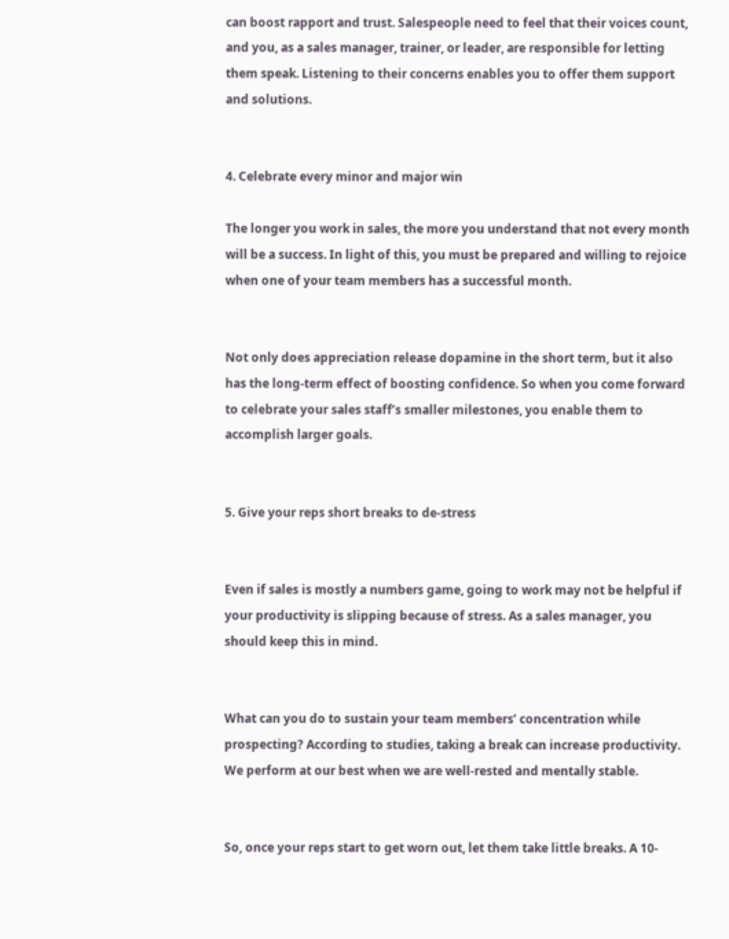can boost rapport and trust. Salespeople need to feel that their voices count, and you, as a sales manager, trainer, or leader, are responsible for letting them speak. Listening to their concerns enables you to offer them support and solutions.


4. Celebrate every minor and major win

The longer you work in sales, the more you understand that not every month will be a success. In light of this, you must be prepared and willing to rejoice when one of your team members has a successful month.


Not only does appreciation release dopamine in the short term, but it also has the long-term effect of boosting confidence. So when you come forward to celebrate your sales staff’s smaller milestones, you enable them to accomplish larger goals.


5. Give your reps short breaks to de-stress


Even if sales is mostly a numbers game, going to work may not be helpful if your productivity is slipping because of stress. As a sales manager, you should keep this in mind.


What can you do to sustain your team members’ concentration while prospecting? According to studies, taking a break can increase productivity. We perform at our best when we are well-rested and mentally stable.


So, once your reps start to get worn out, let them take little breaks. A 10-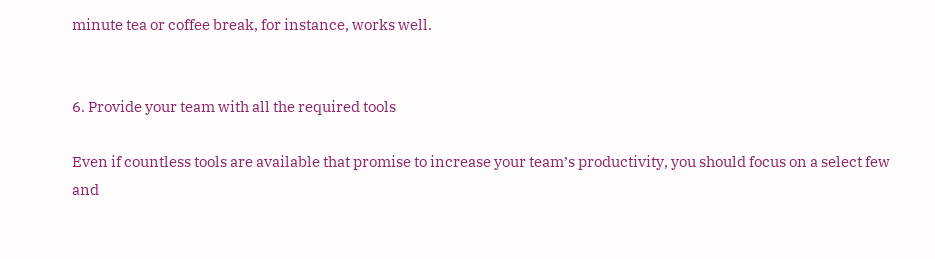minute tea or coffee break, for instance, works well.


6. Provide your team with all the required tools

Even if countless tools are available that promise to increase your team’s productivity, you should focus on a select few and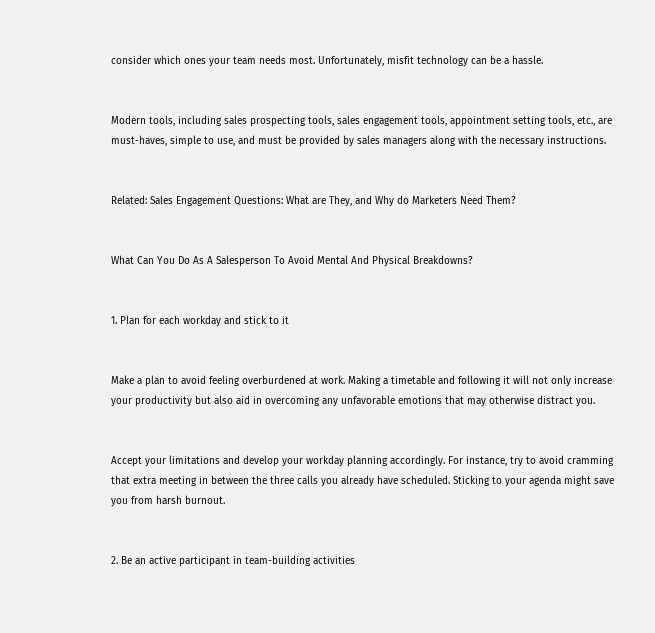consider which ones your team needs most. Unfortunately, misfit technology can be a hassle.


Modern tools, including sales prospecting tools, sales engagement tools, appointment setting tools, etc., are must-haves, simple to use, and must be provided by sales managers along with the necessary instructions.


Related: Sales Engagement Questions: What are They, and Why do Marketers Need Them?


What Can You Do As A Salesperson To Avoid Mental And Physical Breakdowns?


1. Plan for each workday and stick to it


Make a plan to avoid feeling overburdened at work. Making a timetable and following it will not only increase your productivity but also aid in overcoming any unfavorable emotions that may otherwise distract you.


Accept your limitations and develop your workday planning accordingly. For instance, try to avoid cramming that extra meeting in between the three calls you already have scheduled. Sticking to your agenda might save you from harsh burnout.


2. Be an active participant in team-building activities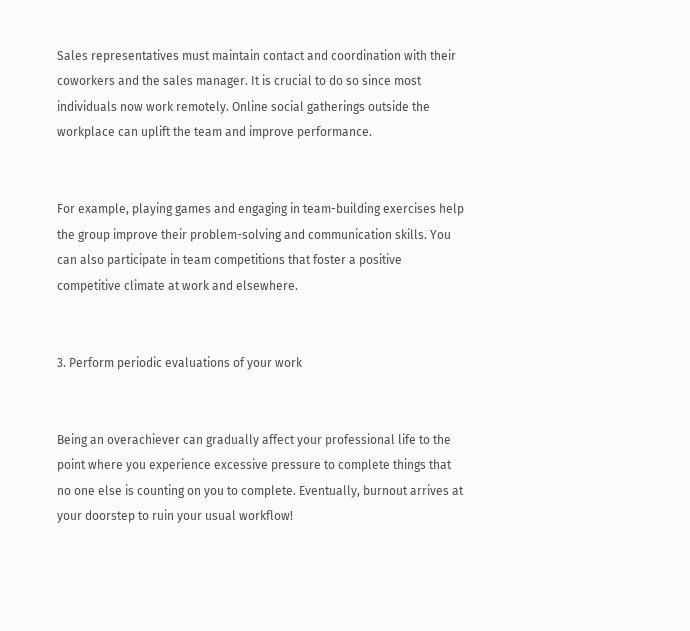Sales representatives must maintain contact and coordination with their coworkers and the sales manager. It is crucial to do so since most individuals now work remotely. Online social gatherings outside the workplace can uplift the team and improve performance.


For example, playing games and engaging in team-building exercises help the group improve their problem-solving and communication skills. You can also participate in team competitions that foster a positive competitive climate at work and elsewhere.


3. Perform periodic evaluations of your work


Being an overachiever can gradually affect your professional life to the point where you experience excessive pressure to complete things that no one else is counting on you to complete. Eventually, burnout arrives at your doorstep to ruin your usual workflow!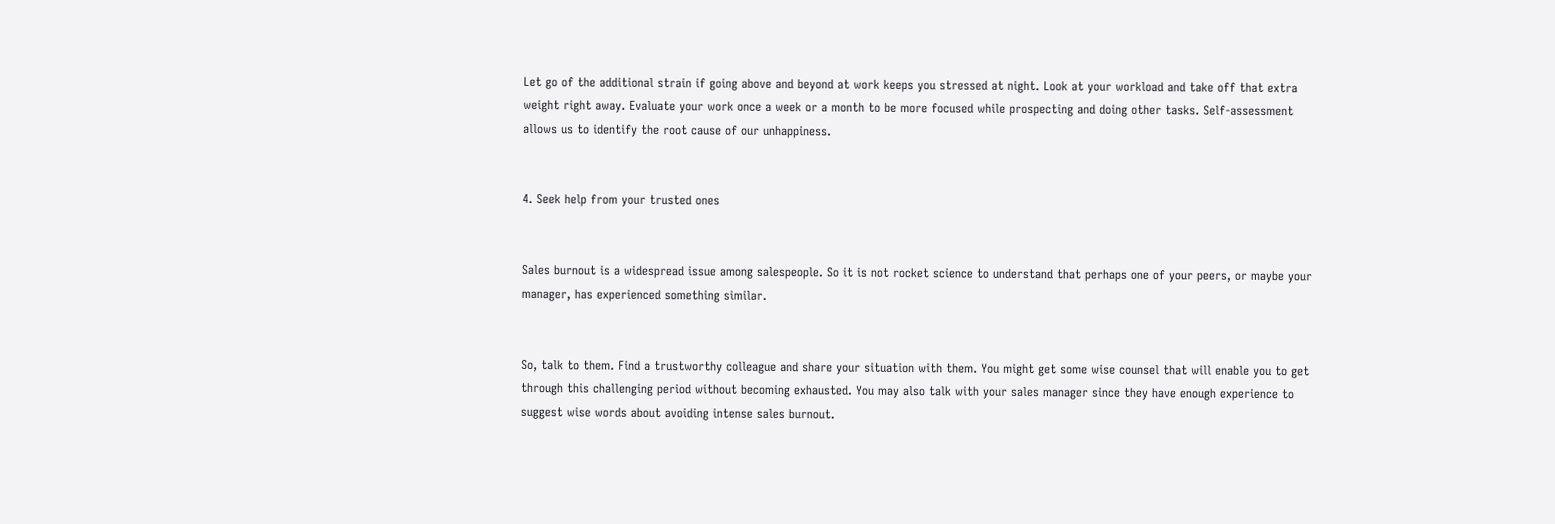Let go of the additional strain if going above and beyond at work keeps you stressed at night. Look at your workload and take off that extra weight right away. Evaluate your work once a week or a month to be more focused while prospecting and doing other tasks. Self-assessment allows us to identify the root cause of our unhappiness.


4. Seek help from your trusted ones


Sales burnout is a widespread issue among salespeople. So it is not rocket science to understand that perhaps one of your peers, or maybe your manager, has experienced something similar.


So, talk to them. Find a trustworthy colleague and share your situation with them. You might get some wise counsel that will enable you to get through this challenging period without becoming exhausted. You may also talk with your sales manager since they have enough experience to suggest wise words about avoiding intense sales burnout.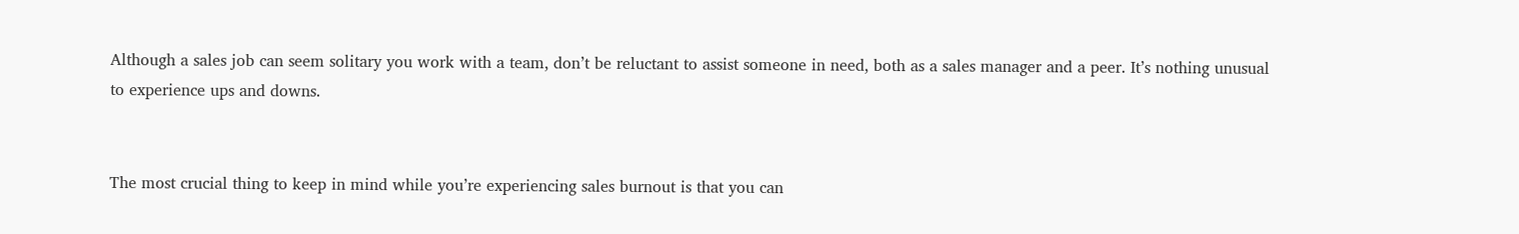Although a sales job can seem solitary you work with a team, don’t be reluctant to assist someone in need, both as a sales manager and a peer. It’s nothing unusual to experience ups and downs.


The most crucial thing to keep in mind while you’re experiencing sales burnout is that you can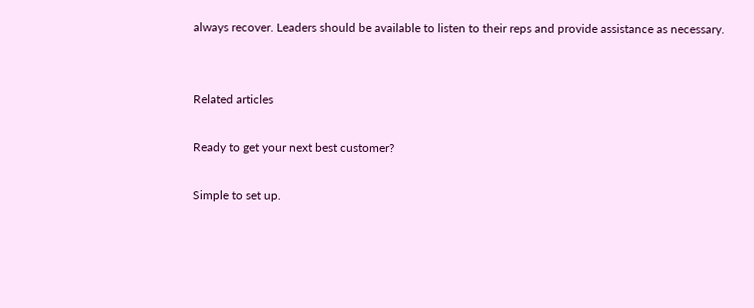always recover. Leaders should be available to listen to their reps and provide assistance as necessary.


Related articles

Ready to get your next best customer?

Simple to set up.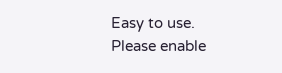Easy to use.
Please enable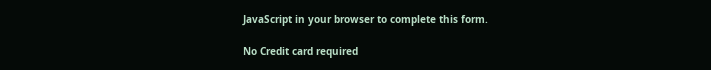JavaScript in your browser to complete this form.

No Credit card required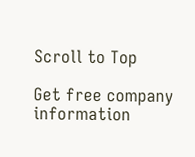Scroll to Top

Get free company information